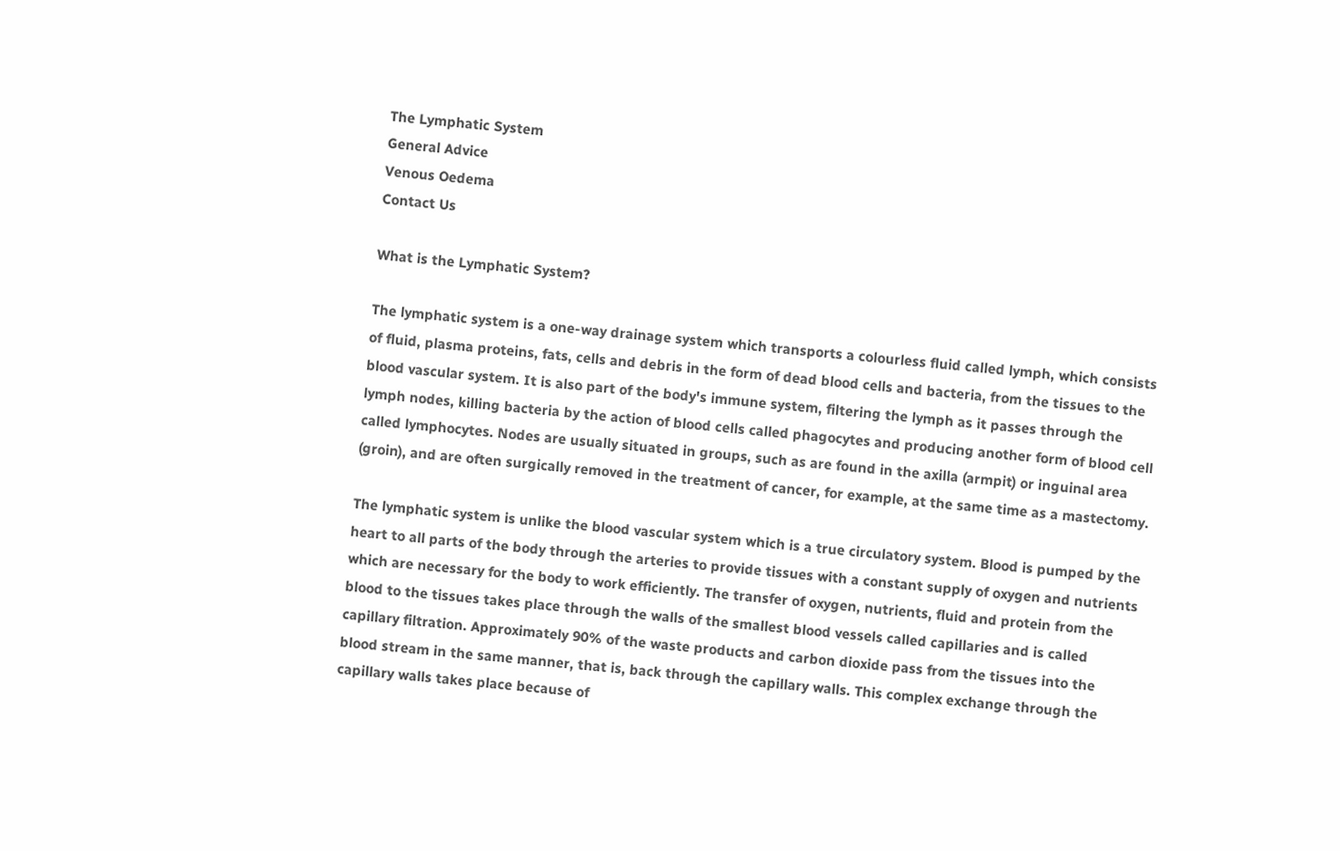The Lymphatic System
General Advice
Venous Oedema
Contact Us

What is the Lymphatic System?

The lymphatic system is a one-way drainage system which transports a colourless fluid called lymph, which consists of fluid, plasma proteins, fats, cells and debris in the form of dead blood cells and bacteria, from the tissues to the blood vascular system. It is also part of the body's immune system, filtering the lymph as it passes through the lymph nodes, killing bacteria by the action of blood cells called phagocytes and producing another form of blood cell called lymphocytes. Nodes are usually situated in groups, such as are found in the axilla (armpit) or inguinal area (groin), and are often surgically removed in the treatment of cancer, for example, at the same time as a mastectomy.

The lymphatic system is unlike the blood vascular system which is a true circulatory system. Blood is pumped by the heart to all parts of the body through the arteries to provide tissues with a constant supply of oxygen and nutrients which are necessary for the body to work efficiently. The transfer of oxygen, nutrients, fluid and protein from the blood to the tissues takes place through the walls of the smallest blood vessels called capillaries and is called capillary filtration. Approximately 90% of the waste products and carbon dioxide pass from the tissues into the blood stream in the same manner, that is, back through the capillary walls. This complex exchange through the capillary walls takes place because of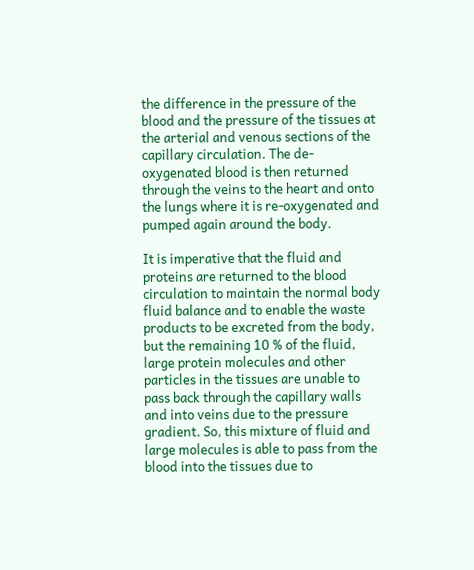the difference in the pressure of the blood and the pressure of the tissues at the arterial and venous sections of the capillary circulation. The de-oxygenated blood is then returned through the veins to the heart and onto the lungs where it is re-oxygenated and pumped again around the body.

It is imperative that the fluid and proteins are returned to the blood circulation to maintain the normal body fluid balance and to enable the waste products to be excreted from the body, but the remaining 10 % of the fluid, large protein molecules and other particles in the tissues are unable to pass back through the capillary walls and into veins due to the pressure gradient. So, this mixture of fluid and large molecules is able to pass from the blood into the tissues due to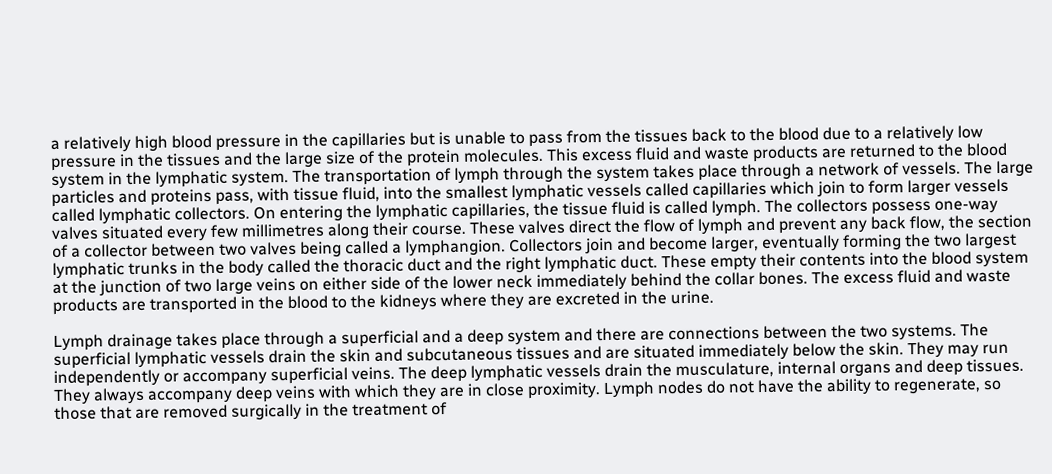a relatively high blood pressure in the capillaries but is unable to pass from the tissues back to the blood due to a relatively low pressure in the tissues and the large size of the protein molecules. This excess fluid and waste products are returned to the blood system in the lymphatic system. The transportation of lymph through the system takes place through a network of vessels. The large particles and proteins pass, with tissue fluid, into the smallest lymphatic vessels called capillaries which join to form larger vessels called lymphatic collectors. On entering the lymphatic capillaries, the tissue fluid is called lymph. The collectors possess one-way valves situated every few millimetres along their course. These valves direct the flow of lymph and prevent any back flow, the section of a collector between two valves being called a lymphangion. Collectors join and become larger, eventually forming the two largest lymphatic trunks in the body called the thoracic duct and the right lymphatic duct. These empty their contents into the blood system at the junction of two large veins on either side of the lower neck immediately behind the collar bones. The excess fluid and waste products are transported in the blood to the kidneys where they are excreted in the urine.

Lymph drainage takes place through a superficial and a deep system and there are connections between the two systems. The superficial lymphatic vessels drain the skin and subcutaneous tissues and are situated immediately below the skin. They may run independently or accompany superficial veins. The deep lymphatic vessels drain the musculature, internal organs and deep tissues. They always accompany deep veins with which they are in close proximity. Lymph nodes do not have the ability to regenerate, so those that are removed surgically in the treatment of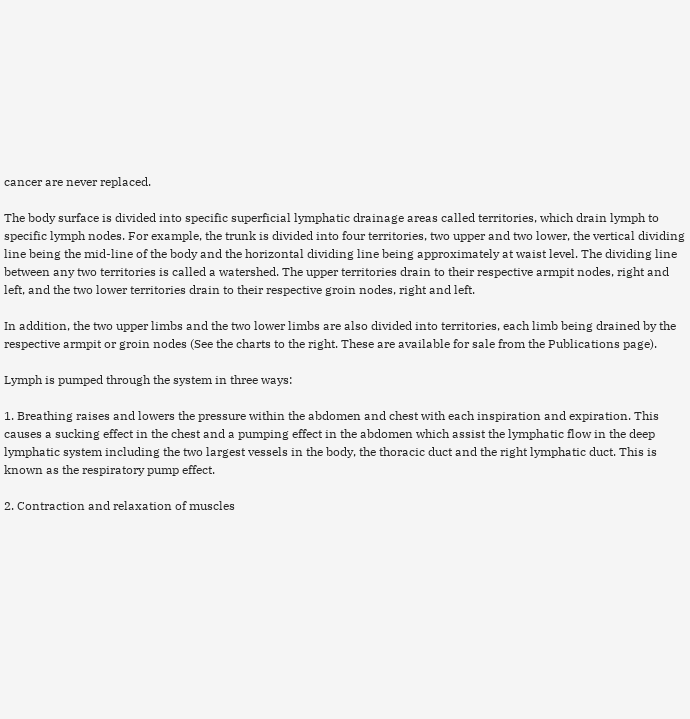cancer are never replaced.

The body surface is divided into specific superficial lymphatic drainage areas called territories, which drain lymph to specific lymph nodes. For example, the trunk is divided into four territories, two upper and two lower, the vertical dividing line being the mid-line of the body and the horizontal dividing line being approximately at waist level. The dividing line between any two territories is called a watershed. The upper territories drain to their respective armpit nodes, right and left, and the two lower territories drain to their respective groin nodes, right and left.

In addition, the two upper limbs and the two lower limbs are also divided into territories, each limb being drained by the respective armpit or groin nodes (See the charts to the right. These are available for sale from the Publications page).

Lymph is pumped through the system in three ways:

1. Breathing raises and lowers the pressure within the abdomen and chest with each inspiration and expiration. This causes a sucking effect in the chest and a pumping effect in the abdomen which assist the lymphatic flow in the deep lymphatic system including the two largest vessels in the body, the thoracic duct and the right lymphatic duct. This is known as the respiratory pump effect.

2. Contraction and relaxation of muscles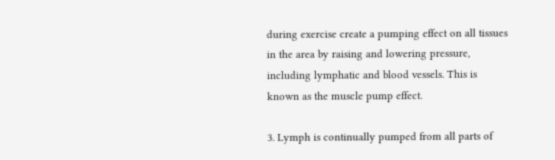during exercise create a pumping effect on all tissues in the area by raising and lowering pressure, including lymphatic and blood vessels. This is known as the muscle pump effect.

3. Lymph is continually pumped from all parts of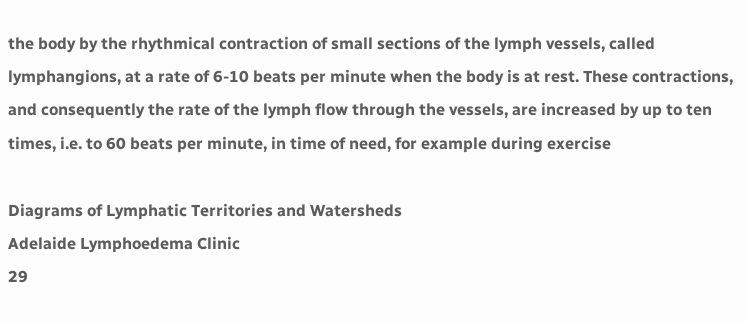the body by the rhythmical contraction of small sections of the lymph vessels, called lymphangions, at a rate of 6-10 beats per minute when the body is at rest. These contractions, and consequently the rate of the lymph flow through the vessels, are increased by up to ten times, i.e. to 60 beats per minute, in time of need, for example during exercise

Diagrams of Lymphatic Territories and Watersheds
Adelaide Lymphoedema Clinic
29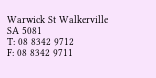Warwick St Walkerville SA 5081
T: 08 8342 9712
F: 08 8342 9711